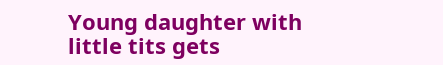Young daughter with little tits gets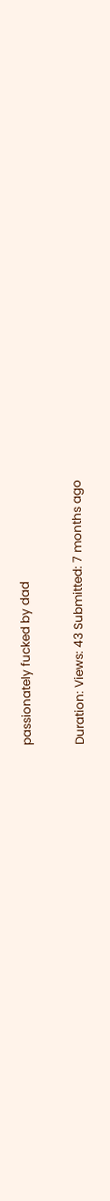passionately fucked by dad

Duration: Views: 43 Submitted: 7 months ago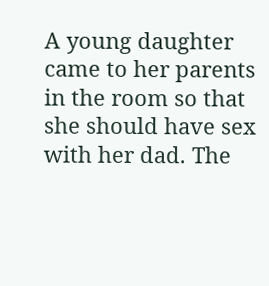A young daughter came to her parents in the room so that she should have sex with her dad. The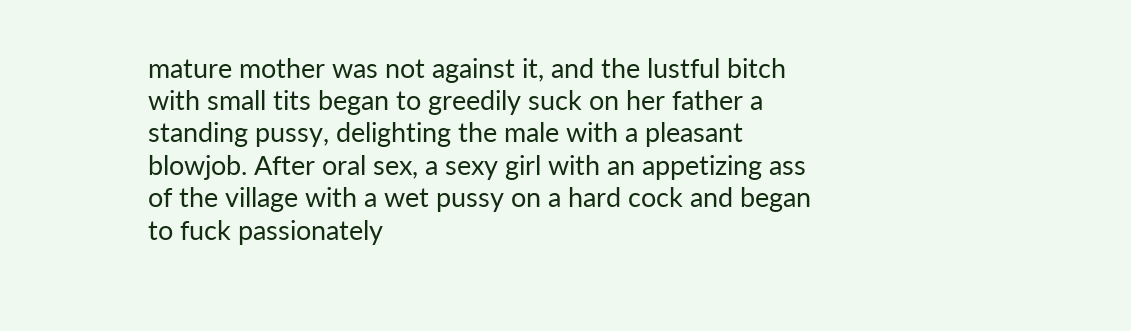mature mother was not against it, and the lustful bitch with small tits began to greedily suck on her father a standing pussy, delighting the male with a pleasant blowjob. After oral sex, a sexy girl with an appetizing ass of the village with a wet pussy on a hard cock and began to fuck passionately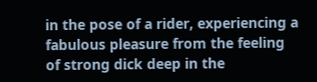in the pose of a rider, experiencing a fabulous pleasure from the feeling of strong dick deep in the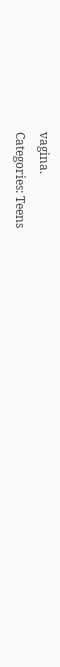vagina.
Categories: Teens